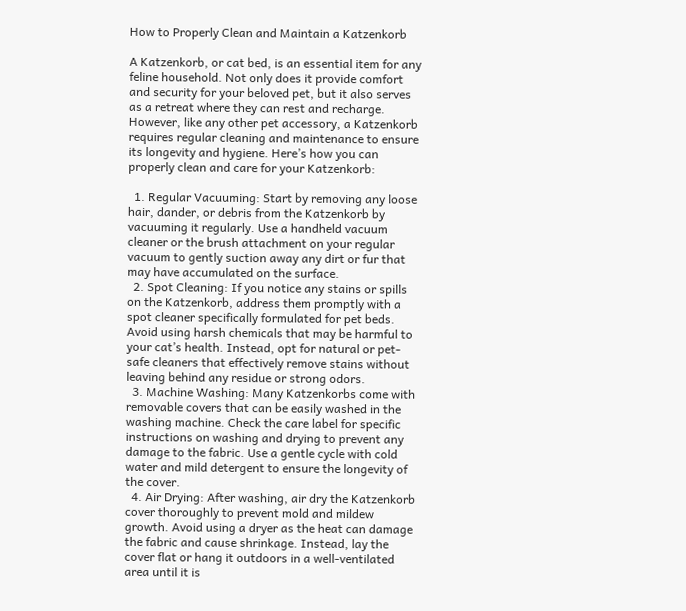How to Properly Clean and Maintain a Katzenkorb

A Katzenkorb, or cat bed, is an essential item for any feline household. Not only does it provide comfort and security for your beloved pet, but it also serves as a retreat where they can rest and recharge. However, like any other pet accessory, a Katzenkorb requires regular cleaning and maintenance to ensure its longevity and hygiene. Here’s how you can properly clean and care for your Katzenkorb:

  1. Regular Vacuuming: Start by removing any loose hair, dander, or debris from the Katzenkorb by vacuuming it regularly. Use a handheld vacuum cleaner or the brush attachment on your regular vacuum to gently suction away any dirt or fur that may have accumulated on the surface.
  2. Spot Cleaning: If you notice any stains or spills on the Katzenkorb, address them promptly with a spot cleaner specifically formulated for pet beds. Avoid using harsh chemicals that may be harmful to your cat’s health. Instead, opt for natural or pet-safe cleaners that effectively remove stains without leaving behind any residue or strong odors.
  3. Machine Washing: Many Katzenkorbs come with removable covers that can be easily washed in the washing machine. Check the care label for specific instructions on washing and drying to prevent any damage to the fabric. Use a gentle cycle with cold water and mild detergent to ensure the longevity of the cover.
  4. Air Drying: After washing, air dry the Katzenkorb cover thoroughly to prevent mold and mildew growth. Avoid using a dryer as the heat can damage the fabric and cause shrinkage. Instead, lay the cover flat or hang it outdoors in a well-ventilated area until it is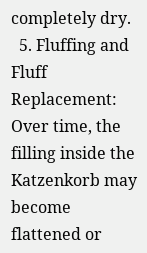completely dry.
  5. Fluffing and Fluff Replacement: Over time, the filling inside the Katzenkorb may become flattened or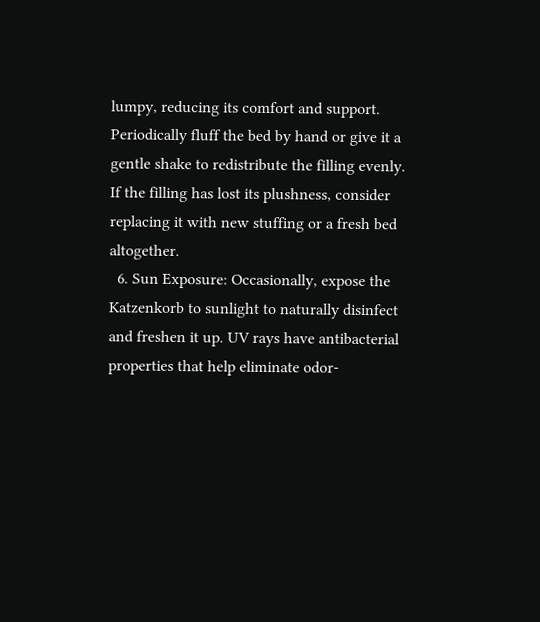lumpy, reducing its comfort and support. Periodically fluff the bed by hand or give it a gentle shake to redistribute the filling evenly. If the filling has lost its plushness, consider replacing it with new stuffing or a fresh bed altogether.
  6. Sun Exposure: Occasionally, expose the Katzenkorb to sunlight to naturally disinfect and freshen it up. UV rays have antibacterial properties that help eliminate odor-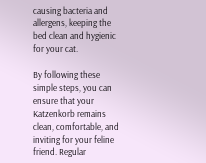causing bacteria and allergens, keeping the bed clean and hygienic for your cat.

By following these simple steps, you can ensure that your Katzenkorb remains clean, comfortable, and inviting for your feline friend. Regular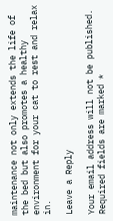maintenance not only extends the life of the bed but also promotes a healthy environment for your cat to rest and relax in.

Leave a Reply

Your email address will not be published. Required fields are marked *